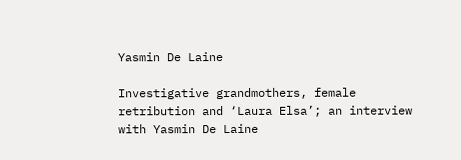Yasmin De Laine

Investigative grandmothers, female retribution and ‘Laura Elsa’; an interview with Yasmin De Laine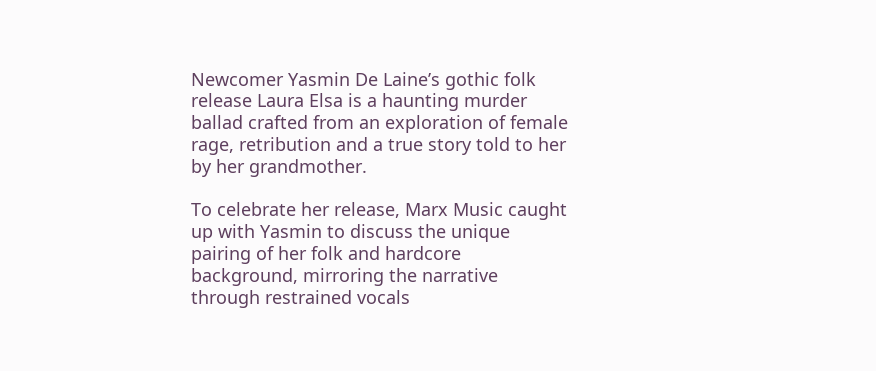Newcomer Yasmin De Laine’s gothic folk release Laura Elsa is a haunting murder ballad crafted from an exploration of female rage, retribution and a true story told to her by her grandmother.

To celebrate her release, Marx Music caught up with Yasmin to discuss the unique pairing of her folk and hardcore background, mirroring the narrative through restrained vocals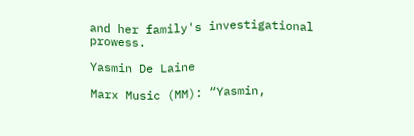and her family's investigational prowess.

Yasmin De Laine

Marx Music (MM): “Yasmin,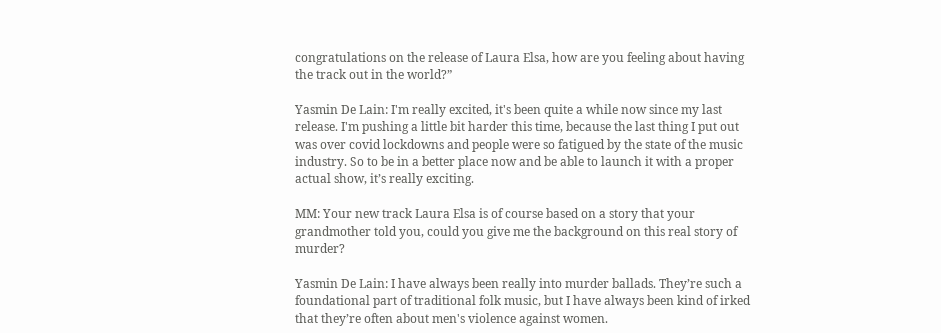congratulations on the release of Laura Elsa, how are you feeling about having the track out in the world?”

Yasmin De Lain: I'm really excited, it's been quite a while now since my last release. I'm pushing a little bit harder this time, because the last thing I put out was over covid lockdowns and people were so fatigued by the state of the music industry. So to be in a better place now and be able to launch it with a proper actual show, it’s really exciting.

MM: Your new track Laura Elsa is of course based on a story that your grandmother told you, could you give me the background on this real story of murder?

Yasmin De Lain: I have always been really into murder ballads. They’re such a foundational part of traditional folk music, but I have always been kind of irked that they’re often about men's violence against women.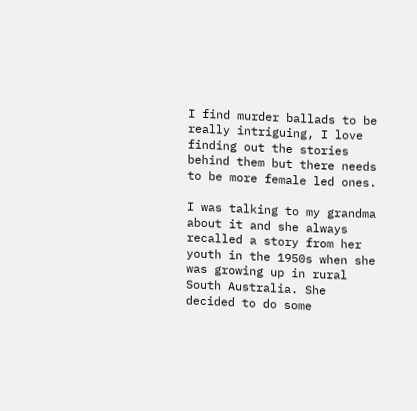I find murder ballads to be really intriguing, I love finding out the stories behind them but there needs to be more female led ones.

I was talking to my grandma about it and she always recalled a story from her youth in the 1950s when she was growing up in rural South Australia. She decided to do some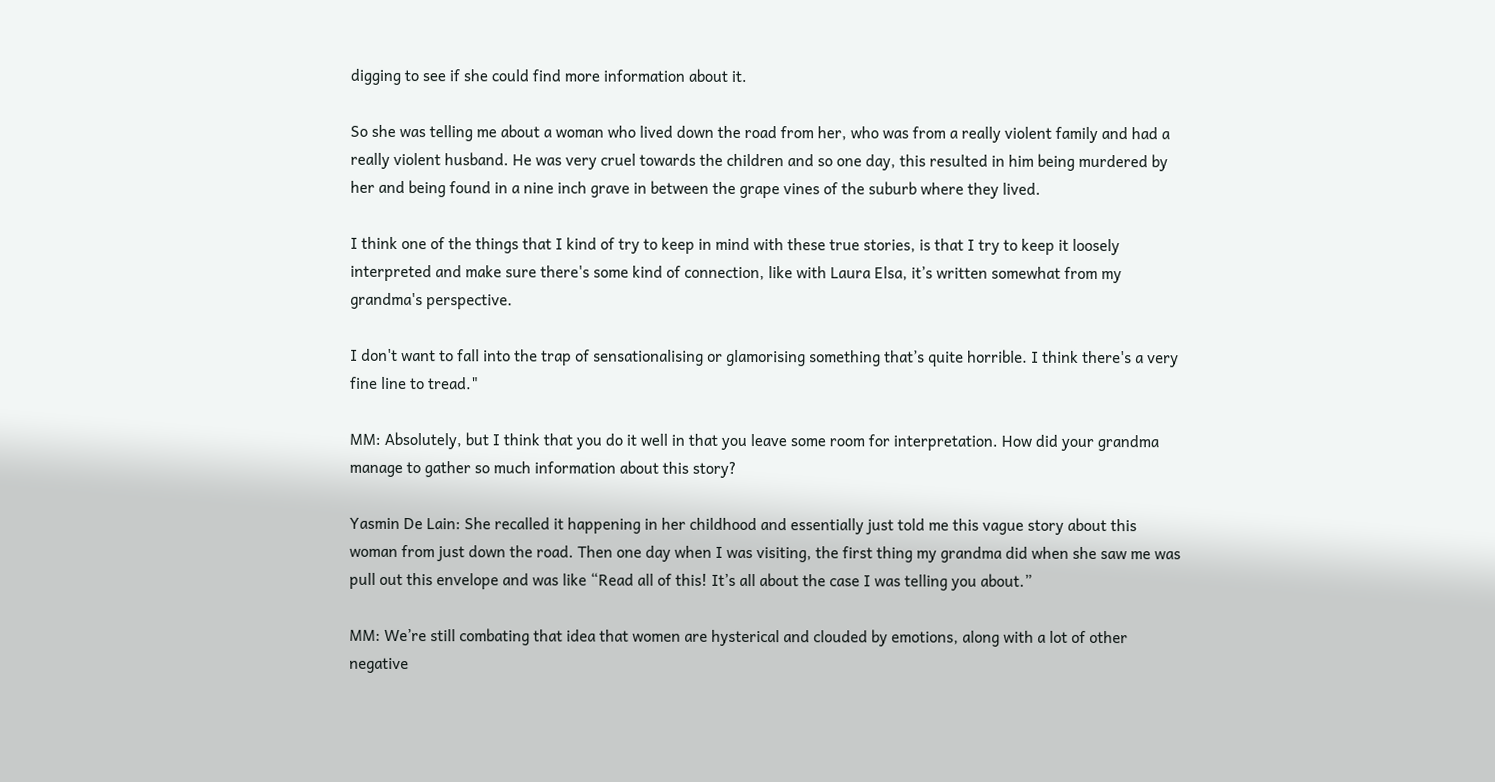digging to see if she could find more information about it.

So she was telling me about a woman who lived down the road from her, who was from a really violent family and had a really violent husband. He was very cruel towards the children and so one day, this resulted in him being murdered by her and being found in a nine inch grave in between the grape vines of the suburb where they lived.

I think one of the things that I kind of try to keep in mind with these true stories, is that I try to keep it loosely interpreted and make sure there's some kind of connection, like with Laura Elsa, it’s written somewhat from my grandma's perspective.

I don't want to fall into the trap of sensationalising or glamorising something that’s quite horrible. I think there's a very fine line to tread."

MM: Absolutely, but I think that you do it well in that you leave some room for interpretation. How did your grandma manage to gather so much information about this story?

Yasmin De Lain: She recalled it happening in her childhood and essentially just told me this vague story about this woman from just down the road. Then one day when I was visiting, the first thing my grandma did when she saw me was pull out this envelope and was like “Read all of this! It’s all about the case I was telling you about.”

MM: We’re still combating that idea that women are hysterical and clouded by emotions, along with a lot of other negative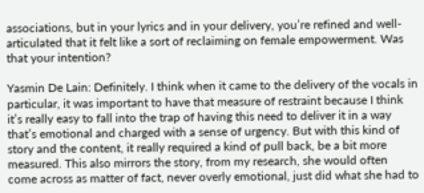associations, but in your lyrics and in your delivery, you’re refined and well-articulated that it felt like a sort of reclaiming on female empowerment. Was that your intention?

Yasmin De Lain: Definitely. I think when it came to the delivery of the vocals in particular, it was important to have that measure of restraint because I think it’s really easy to fall into the trap of having this need to deliver it in a way that’s emotional and charged with a sense of urgency. But with this kind of story and the content, it really required a kind of pull back, be a bit more measured. This also mirrors the story, from my research, she would often come across as matter of fact, never overly emotional, just did what she had to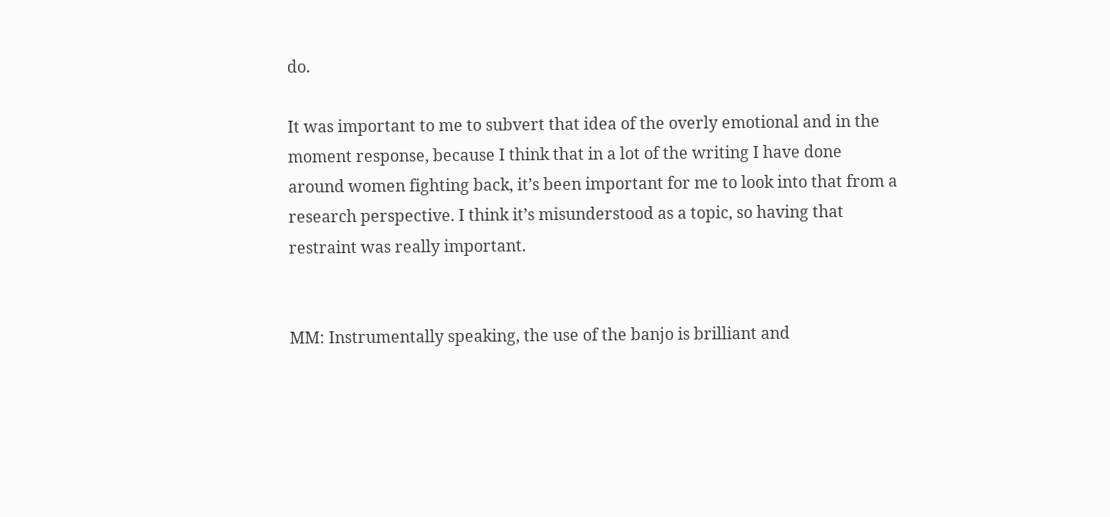do.

It was important to me to subvert that idea of the overly emotional and in the moment response, because I think that in a lot of the writing I have done around women fighting back, it’s been important for me to look into that from a research perspective. I think it’s misunderstood as a topic, so having that restraint was really important.


MM: Instrumentally speaking, the use of the banjo is brilliant and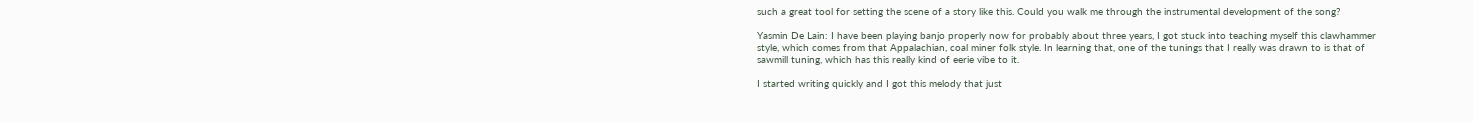such a great tool for setting the scene of a story like this. Could you walk me through the instrumental development of the song?

Yasmin De Lain: I have been playing banjo properly now for probably about three years, I got stuck into teaching myself this clawhammer style, which comes from that Appalachian, coal miner folk style. In learning that, one of the tunings that I really was drawn to is that of sawmill tuning, which has this really kind of eerie vibe to it.

I started writing quickly and I got this melody that just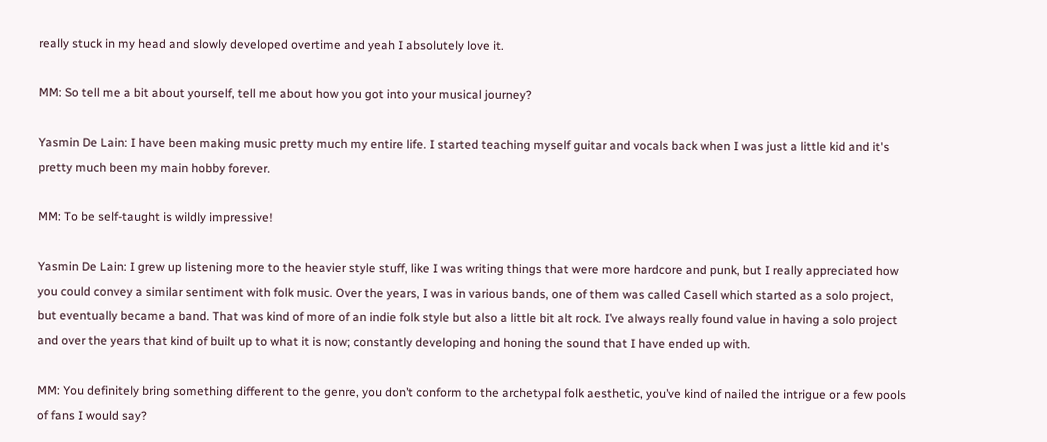really stuck in my head and slowly developed overtime and yeah I absolutely love it.

MM: So tell me a bit about yourself, tell me about how you got into your musical journey?

Yasmin De Lain: I have been making music pretty much my entire life. I started teaching myself guitar and vocals back when I was just a little kid and it's pretty much been my main hobby forever.

MM: To be self-taught is wildly impressive!

Yasmin De Lain: I grew up listening more to the heavier style stuff, like I was writing things that were more hardcore and punk, but I really appreciated how you could convey a similar sentiment with folk music. Over the years, I was in various bands, one of them was called Casell which started as a solo project, but eventually became a band. That was kind of more of an indie folk style but also a little bit alt rock. I’ve always really found value in having a solo project and over the years that kind of built up to what it is now; constantly developing and honing the sound that I have ended up with.

MM: You definitely bring something different to the genre, you don’t conform to the archetypal folk aesthetic, you’ve kind of nailed the intrigue or a few pools of fans I would say?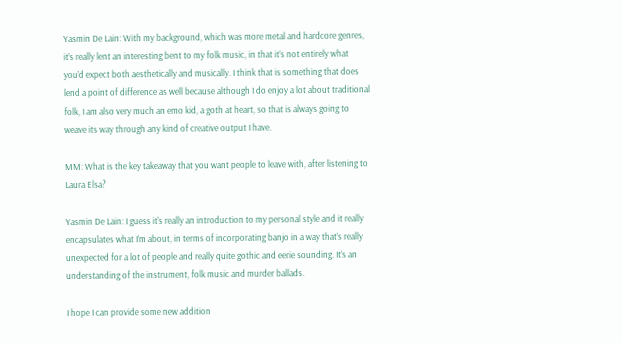Yasmin De Lain: With my background, which was more metal and hardcore genres, it’s really lent an interesting bent to my folk music, in that it’s not entirely what you’d expect both aesthetically and musically. I think that is something that does lend a point of difference as well because although I do enjoy a lot about traditional folk, I am also very much an emo kid, a goth at heart, so that is always going to weave its way through any kind of creative output I have.

MM: What is the key takeaway that you want people to leave with, after listening to Laura Elsa?

Yasmin De Lain: I guess it's really an introduction to my personal style and it really encapsulates what I’m about, in terms of incorporating banjo in a way that’s really unexpected for a lot of people and really quite gothic and eerie sounding. It’s an understanding of the instrument, folk music and murder ballads.

I hope I can provide some new addition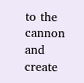to the cannon and create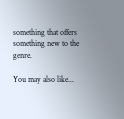something that offers something new to the genre.

You may also like...